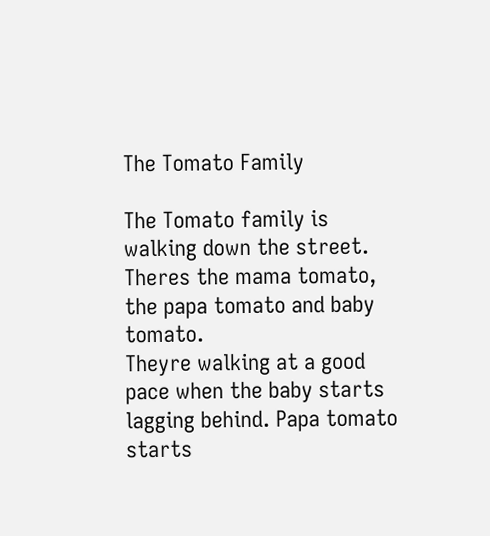The Tomato Family

The Tomato family is walking down the street. Theres the mama tomato, the papa tomato and baby tomato.
Theyre walking at a good pace when the baby starts lagging behind. Papa tomato starts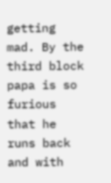getting mad. By the third block papa is so furious that he runs back and with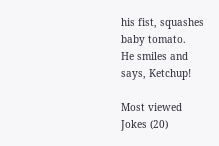his fist, squashes baby tomato.
He smiles and says, Ketchup!

Most viewed Jokes (20)